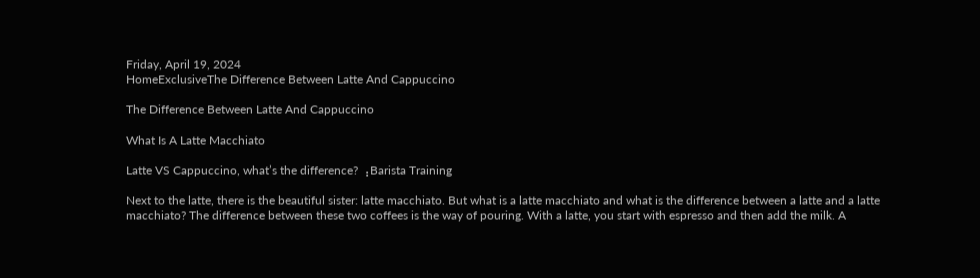Friday, April 19, 2024
HomeExclusiveThe Difference Between Latte And Cappuccino

The Difference Between Latte And Cappuccino

What Is A Latte Macchiato

Latte VS Cappuccino, what’s the difference? ⢠Barista Training

Next to the latte, there is the beautiful sister: latte macchiato. But what is a latte macchiato and what is the difference between a latte and a latte macchiato? The difference between these two coffees is the way of pouring. With a latte, you start with espresso and then add the milk. A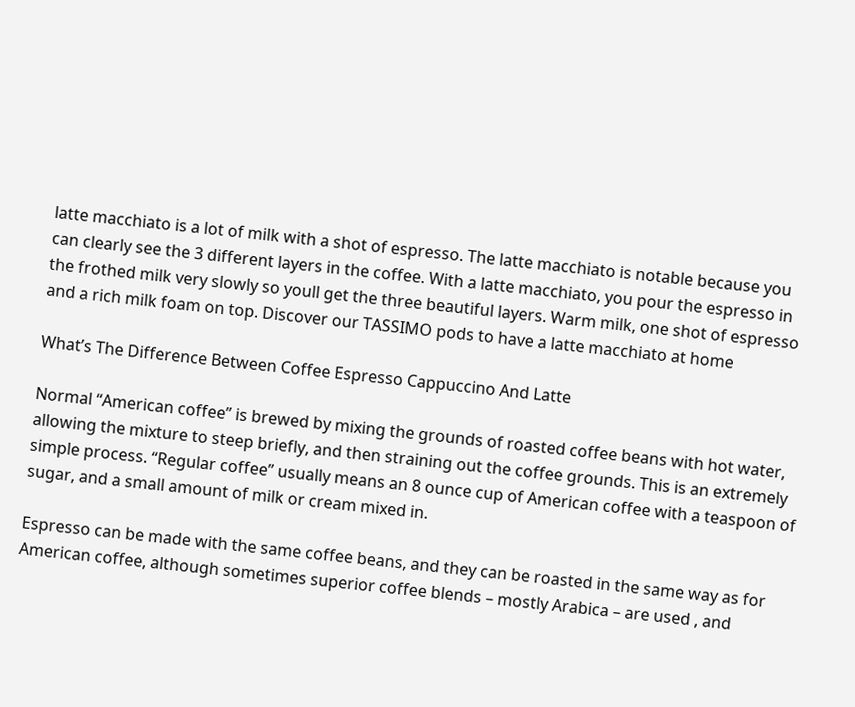latte macchiato is a lot of milk with a shot of espresso. The latte macchiato is notable because you can clearly see the 3 different layers in the coffee. With a latte macchiato, you pour the espresso in the frothed milk very slowly so youll get the three beautiful layers. Warm milk, one shot of espresso and a rich milk foam on top. Discover our TASSIMO pods to have a latte macchiato at home

What’s The Difference Between Coffee Espresso Cappuccino And Latte

Normal “American coffee” is brewed by mixing the grounds of roasted coffee beans with hot water, allowing the mixture to steep briefly, and then straining out the coffee grounds. This is an extremely simple process. “Regular coffee” usually means an 8 ounce cup of American coffee with a teaspoon of sugar, and a small amount of milk or cream mixed in.

Espresso can be made with the same coffee beans, and they can be roasted in the same way as for American coffee, although sometimes superior coffee blends – mostly Arabica – are used , and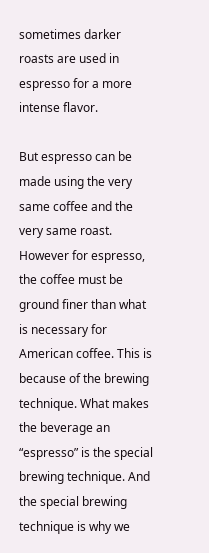sometimes darker roasts are used in espresso for a more intense flavor.

But espresso can be made using the very same coffee and the very same roast. However for espresso, the coffee must be ground finer than what is necessary for American coffee. This is because of the brewing technique. What makes the beverage an “espresso” is the special brewing technique. And the special brewing technique is why we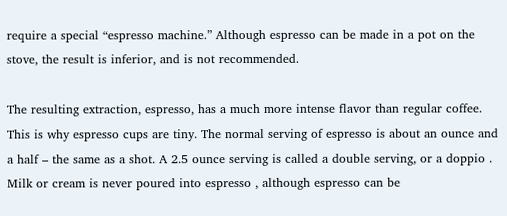require a special “espresso machine.” Although espresso can be made in a pot on the stove, the result is inferior, and is not recommended.

The resulting extraction, espresso, has a much more intense flavor than regular coffee. This is why espresso cups are tiny. The normal serving of espresso is about an ounce and a half – the same as a shot. A 2.5 ounce serving is called a double serving, or a doppio . Milk or cream is never poured into espresso , although espresso can be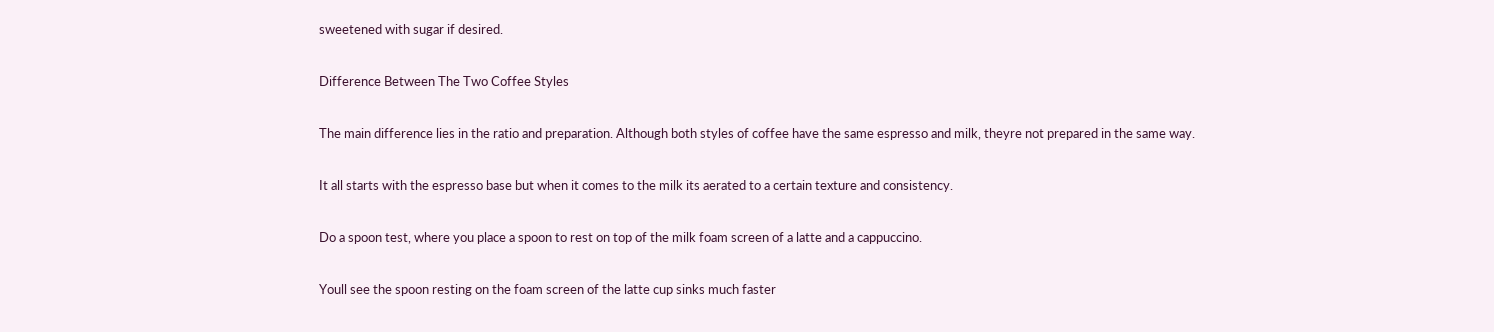sweetened with sugar if desired.

Difference Between The Two Coffee Styles

The main difference lies in the ratio and preparation. Although both styles of coffee have the same espresso and milk, theyre not prepared in the same way.

It all starts with the espresso base but when it comes to the milk its aerated to a certain texture and consistency.

Do a spoon test, where you place a spoon to rest on top of the milk foam screen of a latte and a cappuccino.

Youll see the spoon resting on the foam screen of the latte cup sinks much faster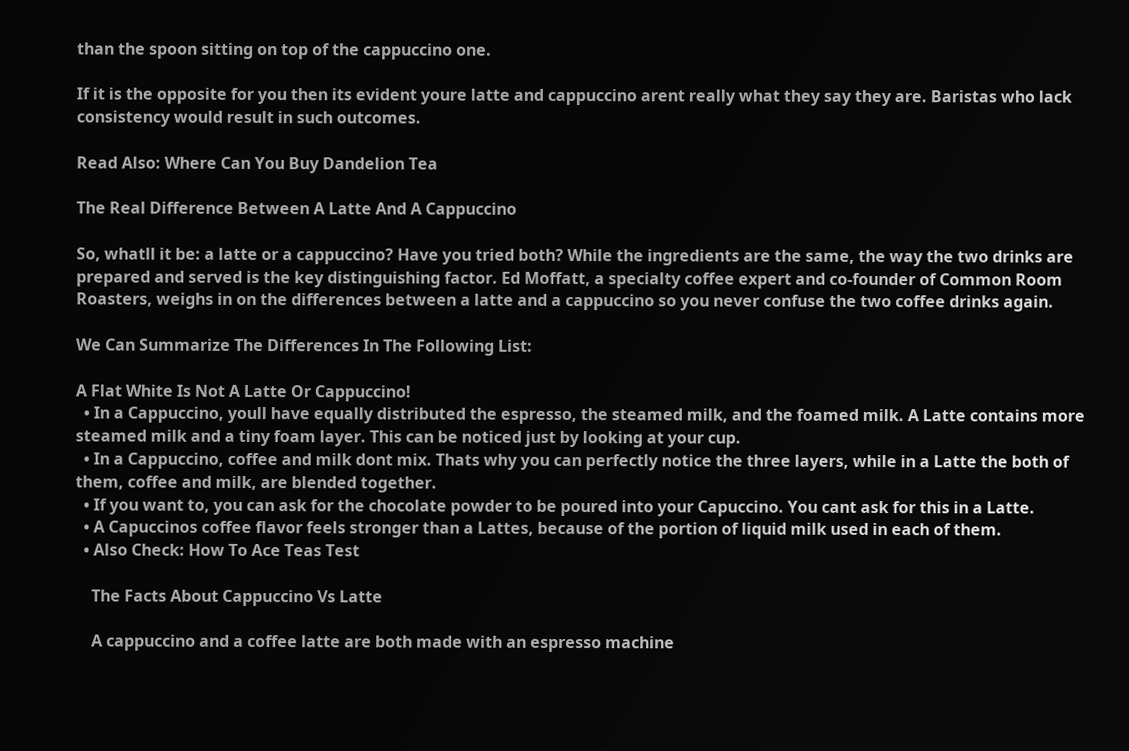than the spoon sitting on top of the cappuccino one.

If it is the opposite for you then its evident youre latte and cappuccino arent really what they say they are. Baristas who lack consistency would result in such outcomes.

Read Also: Where Can You Buy Dandelion Tea

The Real Difference Between A Latte And A Cappuccino

So, whatll it be: a latte or a cappuccino? Have you tried both? While the ingredients are the same, the way the two drinks are prepared and served is the key distinguishing factor. Ed Moffatt, a specialty coffee expert and co-founder of Common Room Roasters, weighs in on the differences between a latte and a cappuccino so you never confuse the two coffee drinks again.

We Can Summarize The Differences In The Following List:

A Flat White Is Not A Latte Or Cappuccino!
  • In a Cappuccino, youll have equally distributed the espresso, the steamed milk, and the foamed milk. A Latte contains more steamed milk and a tiny foam layer. This can be noticed just by looking at your cup.
  • In a Cappuccino, coffee and milk dont mix. Thats why you can perfectly notice the three layers, while in a Latte the both of them, coffee and milk, are blended together.
  • If you want to, you can ask for the chocolate powder to be poured into your Capuccino. You cant ask for this in a Latte.
  • A Capuccinos coffee flavor feels stronger than a Lattes, because of the portion of liquid milk used in each of them.
  • Also Check: How To Ace Teas Test

    The Facts About Cappuccino Vs Latte

    A cappuccino and a coffee latte are both made with an espresso machine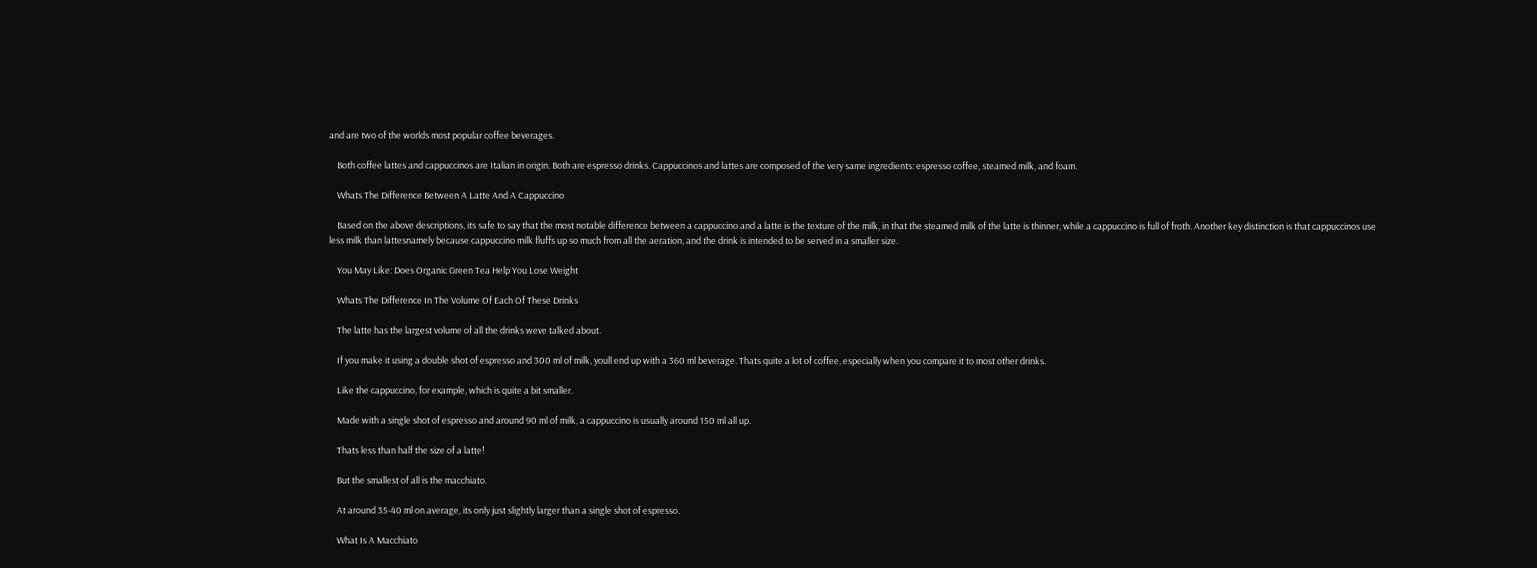and are two of the worlds most popular coffee beverages.

    Both coffee lattes and cappuccinos are Italian in origin. Both are espresso drinks. Cappuccinos and lattes are composed of the very same ingredients: espresso coffee, steamed milk, and foam.

    Whats The Difference Between A Latte And A Cappuccino

    Based on the above descriptions, its safe to say that the most notable difference between a cappuccino and a latte is the texture of the milk, in that the steamed milk of the latte is thinner, while a cappuccino is full of froth. Another key distinction is that cappuccinos use less milk than lattesnamely because cappuccino milk fluffs up so much from all the aeration, and the drink is intended to be served in a smaller size.

    You May Like: Does Organic Green Tea Help You Lose Weight

    Whats The Difference In The Volume Of Each Of These Drinks

    The latte has the largest volume of all the drinks weve talked about.

    If you make it using a double shot of espresso and 300 ml of milk, youll end up with a 360 ml beverage. Thats quite a lot of coffee, especially when you compare it to most other drinks.

    Like the cappuccino, for example, which is quite a bit smaller.

    Made with a single shot of espresso and around 90 ml of milk, a cappuccino is usually around 150 ml all up.

    Thats less than half the size of a latte!

    But the smallest of all is the macchiato.

    At around 35-40 ml on average, its only just slightly larger than a single shot of espresso.

    What Is A Macchiato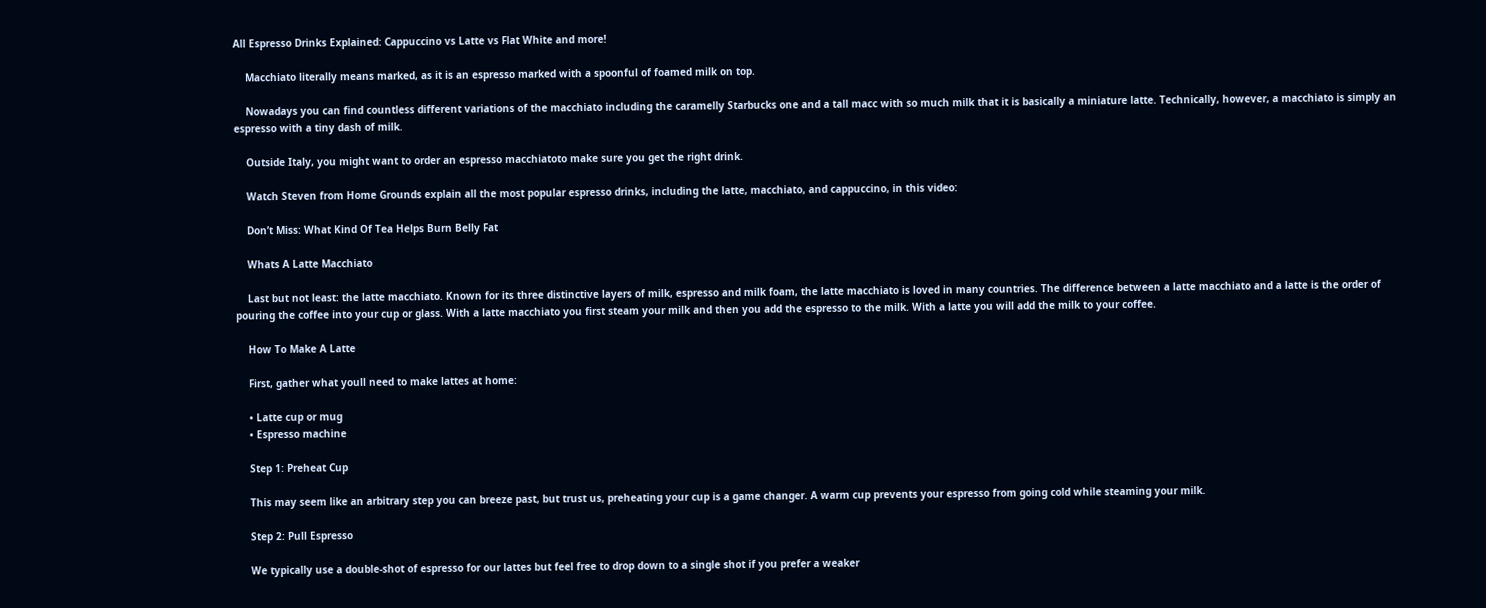All Espresso Drinks Explained: Cappuccino vs Latte vs Flat White and more!

    Macchiato literally means marked, as it is an espresso marked with a spoonful of foamed milk on top.

    Nowadays you can find countless different variations of the macchiato including the caramelly Starbucks one and a tall macc with so much milk that it is basically a miniature latte. Technically, however, a macchiato is simply an espresso with a tiny dash of milk.

    Outside Italy, you might want to order an espresso macchiatoto make sure you get the right drink.

    Watch Steven from Home Grounds explain all the most popular espresso drinks, including the latte, macchiato, and cappuccino, in this video:

    Don’t Miss: What Kind Of Tea Helps Burn Belly Fat

    Whats A Latte Macchiato

    Last but not least: the latte macchiato. Known for its three distinctive layers of milk, espresso and milk foam, the latte macchiato is loved in many countries. The difference between a latte macchiato and a latte is the order of pouring the coffee into your cup or glass. With a latte macchiato you first steam your milk and then you add the espresso to the milk. With a latte you will add the milk to your coffee.

    How To Make A Latte

    First, gather what youll need to make lattes at home:

    • Latte cup or mug
    • Espresso machine

    Step 1: Preheat Cup

    This may seem like an arbitrary step you can breeze past, but trust us, preheating your cup is a game changer. A warm cup prevents your espresso from going cold while steaming your milk.

    Step 2: Pull Espresso

    We typically use a double-shot of espresso for our lattes but feel free to drop down to a single shot if you prefer a weaker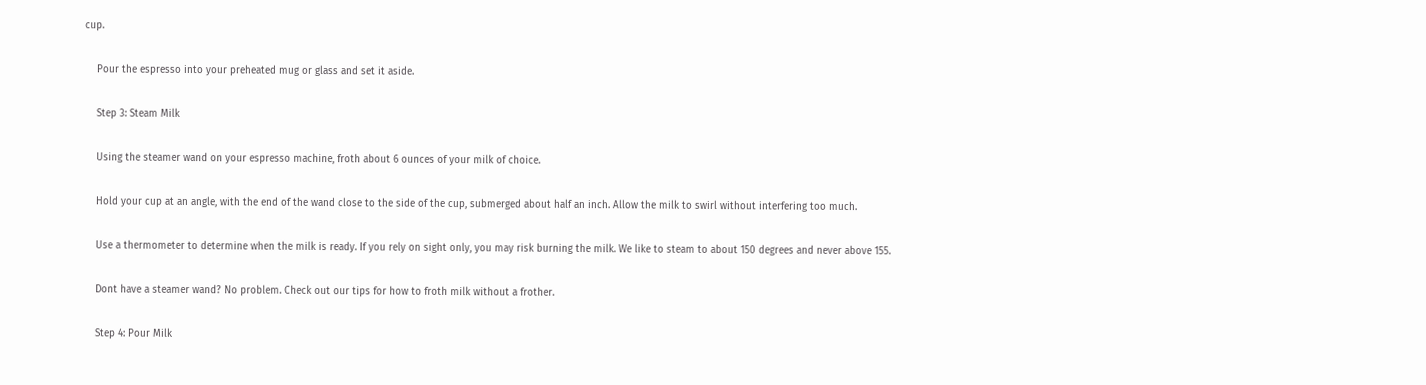cup.

    Pour the espresso into your preheated mug or glass and set it aside.

    Step 3: Steam Milk

    Using the steamer wand on your espresso machine, froth about 6 ounces of your milk of choice.

    Hold your cup at an angle, with the end of the wand close to the side of the cup, submerged about half an inch. Allow the milk to swirl without interfering too much.

    Use a thermometer to determine when the milk is ready. If you rely on sight only, you may risk burning the milk. We like to steam to about 150 degrees and never above 155.

    Dont have a steamer wand? No problem. Check out our tips for how to froth milk without a frother.

    Step 4: Pour Milk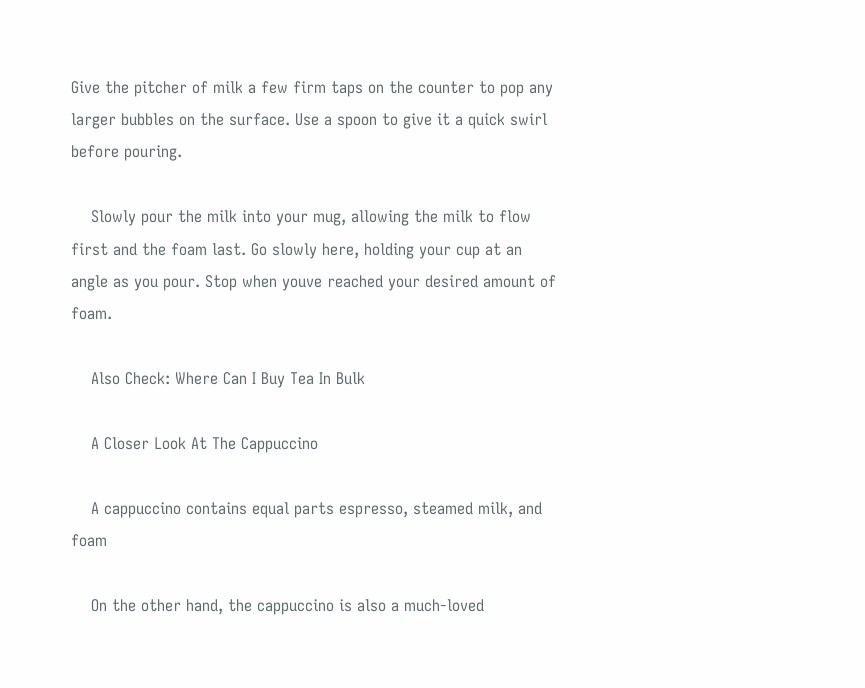Give the pitcher of milk a few firm taps on the counter to pop any larger bubbles on the surface. Use a spoon to give it a quick swirl before pouring.

    Slowly pour the milk into your mug, allowing the milk to flow first and the foam last. Go slowly here, holding your cup at an angle as you pour. Stop when youve reached your desired amount of foam.

    Also Check: Where Can I Buy Tea In Bulk

    A Closer Look At The Cappuccino

    A cappuccino contains equal parts espresso, steamed milk, and foam

    On the other hand, the cappuccino is also a much-loved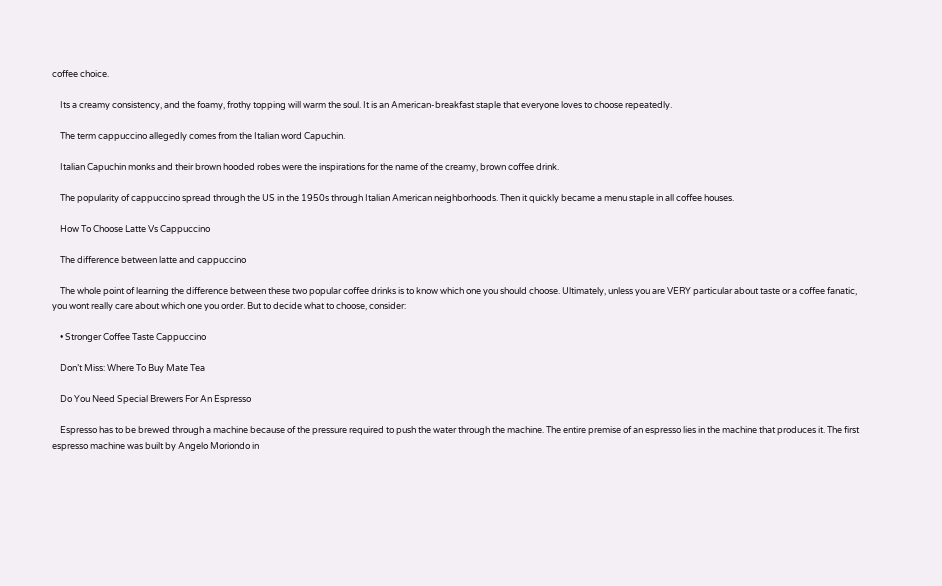coffee choice.

    Its a creamy consistency, and the foamy, frothy topping will warm the soul. It is an American-breakfast staple that everyone loves to choose repeatedly.

    The term cappuccino allegedly comes from the Italian word Capuchin.

    Italian Capuchin monks and their brown hooded robes were the inspirations for the name of the creamy, brown coffee drink.

    The popularity of cappuccino spread through the US in the 1950s through Italian American neighborhoods. Then it quickly became a menu staple in all coffee houses.

    How To Choose Latte Vs Cappuccino

    The difference between latte and cappuccino

    The whole point of learning the difference between these two popular coffee drinks is to know which one you should choose. Ultimately, unless you are VERY particular about taste or a coffee fanatic, you wont really care about which one you order. But to decide what to choose, consider:

    • Stronger Coffee Taste Cappuccino

    Don’t Miss: Where To Buy Mate Tea

    Do You Need Special Brewers For An Espresso

    Espresso has to be brewed through a machine because of the pressure required to push the water through the machine. The entire premise of an espresso lies in the machine that produces it. The first espresso machine was built by Angelo Moriondo in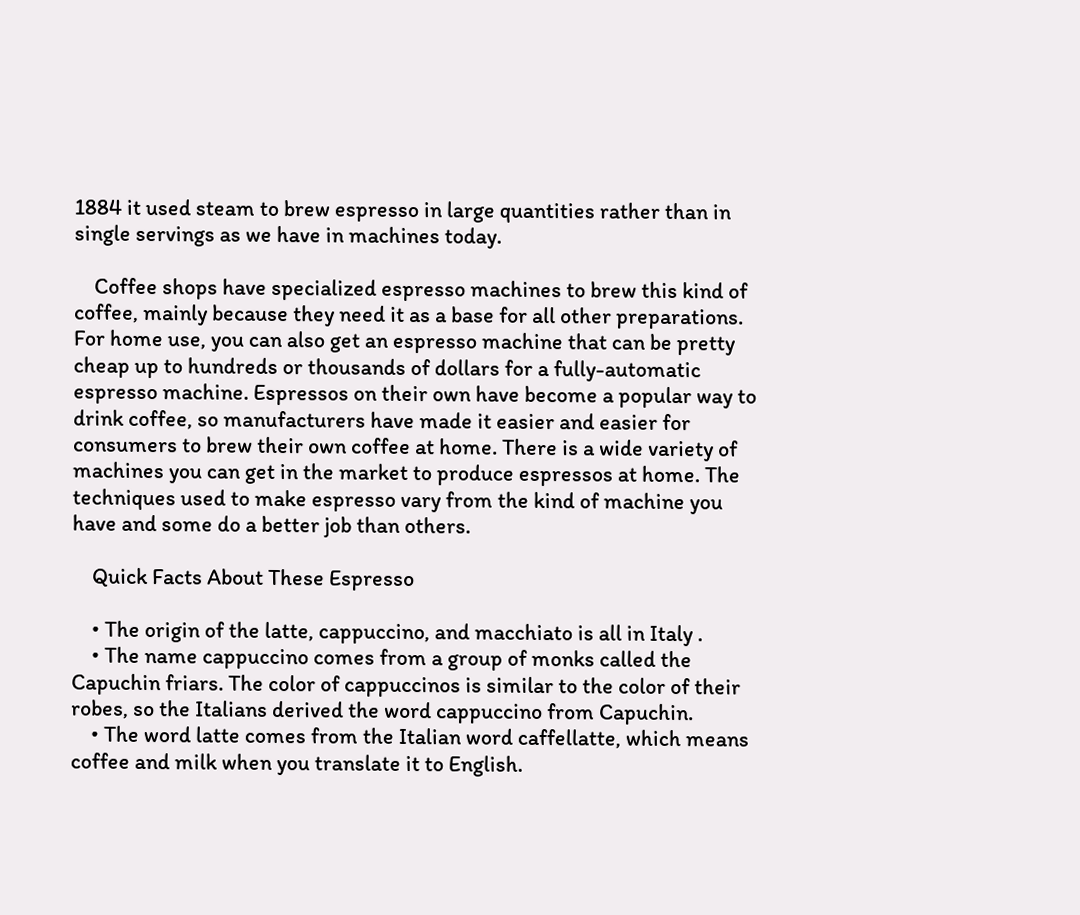1884 it used steam to brew espresso in large quantities rather than in single servings as we have in machines today.

    Coffee shops have specialized espresso machines to brew this kind of coffee, mainly because they need it as a base for all other preparations. For home use, you can also get an espresso machine that can be pretty cheap up to hundreds or thousands of dollars for a fully-automatic espresso machine. Espressos on their own have become a popular way to drink coffee, so manufacturers have made it easier and easier for consumers to brew their own coffee at home. There is a wide variety of machines you can get in the market to produce espressos at home. The techniques used to make espresso vary from the kind of machine you have and some do a better job than others.

    Quick Facts About These Espresso

    • The origin of the latte, cappuccino, and macchiato is all in Italy .
    • The name cappuccino comes from a group of monks called the Capuchin friars. The color of cappuccinos is similar to the color of their robes, so the Italians derived the word cappuccino from Capuchin.
    • The word latte comes from the Italian word caffellatte, which means coffee and milk when you translate it to English.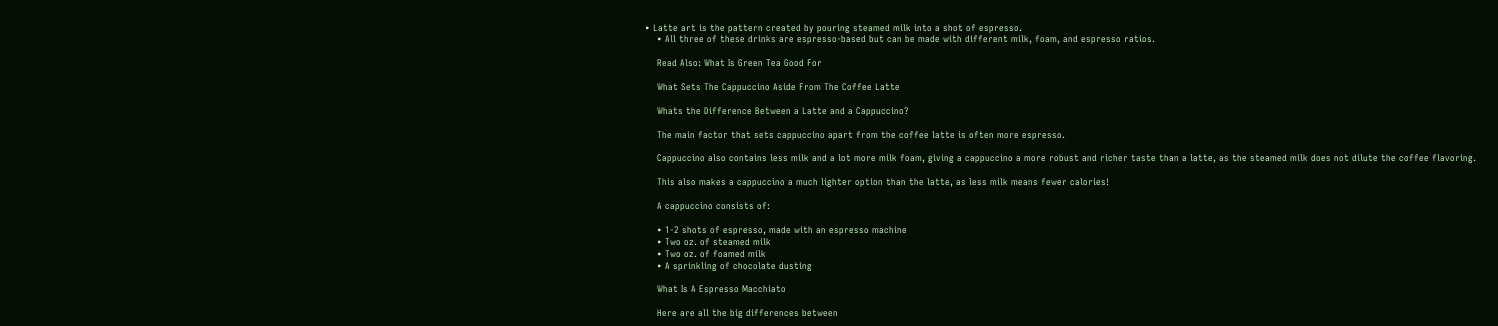• Latte art is the pattern created by pouring steamed milk into a shot of espresso.
    • All three of these drinks are espresso-based but can be made with different milk, foam, and espresso ratios.

    Read Also: What Is Green Tea Good For

    What Sets The Cappuccino Aside From The Coffee Latte

    Whats the Difference Between a Latte and a Cappuccino?

    The main factor that sets cappuccino apart from the coffee latte is often more espresso.

    Cappuccino also contains less milk and a lot more milk foam, giving a cappuccino a more robust and richer taste than a latte, as the steamed milk does not dilute the coffee flavoring.

    This also makes a cappuccino a much lighter option than the latte, as less milk means fewer calories!

    A cappuccino consists of:

    • 1-2 shots of espresso, made with an espresso machine
    • Two oz. of steamed milk
    • Two oz. of foamed milk
    • A sprinkling of chocolate dusting

    What Is A Espresso Macchiato

    Here are all the big differences between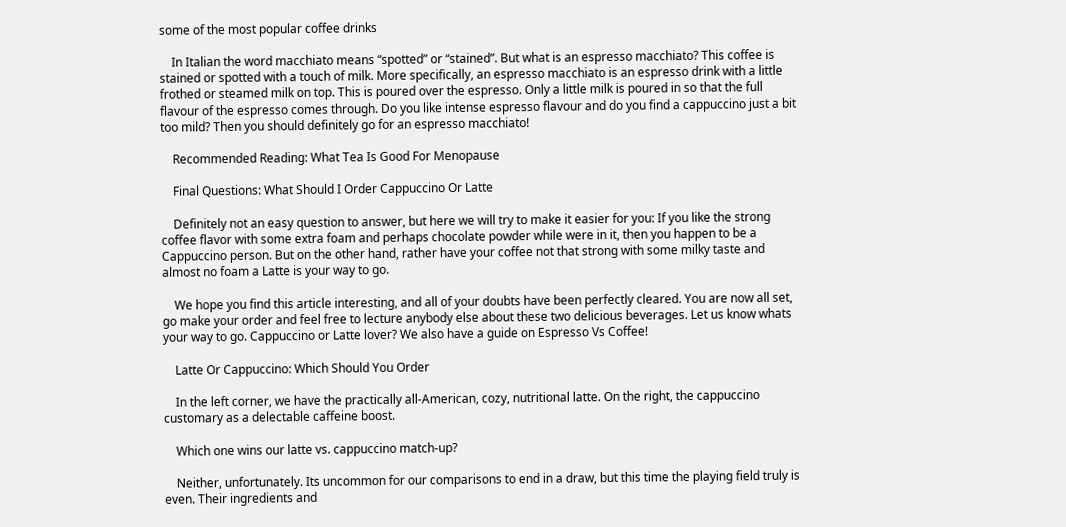some of the most popular coffee drinks

    In Italian the word macchiato means “spotted” or “stained”. But what is an espresso macchiato? This coffee is stained or spotted with a touch of milk. More specifically, an espresso macchiato is an espresso drink with a little frothed or steamed milk on top. This is poured over the espresso. Only a little milk is poured in so that the full flavour of the espresso comes through. Do you like intense espresso flavour and do you find a cappuccino just a bit too mild? Then you should definitely go for an espresso macchiato!

    Recommended Reading: What Tea Is Good For Menopause

    Final Questions: What Should I Order Cappuccino Or Latte

    Definitely not an easy question to answer, but here we will try to make it easier for you: If you like the strong coffee flavor with some extra foam and perhaps chocolate powder while were in it, then you happen to be a Cappuccino person. But on the other hand, rather have your coffee not that strong with some milky taste and almost no foam a Latte is your way to go.

    We hope you find this article interesting, and all of your doubts have been perfectly cleared. You are now all set, go make your order and feel free to lecture anybody else about these two delicious beverages. Let us know whats your way to go. Cappuccino or Latte lover? We also have a guide on Espresso Vs Coffee!

    Latte Or Cappuccino: Which Should You Order

    In the left corner, we have the practically all-American, cozy, nutritional latte. On the right, the cappuccino customary as a delectable caffeine boost.

    Which one wins our latte vs. cappuccino match-up?

    Neither, unfortunately. Its uncommon for our comparisons to end in a draw, but this time the playing field truly is even. Their ingredients and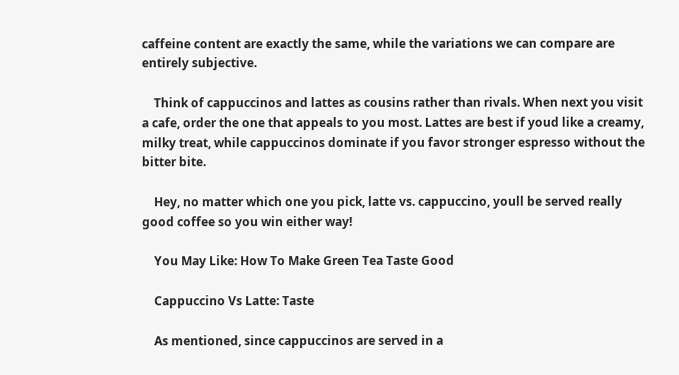caffeine content are exactly the same, while the variations we can compare are entirely subjective.

    Think of cappuccinos and lattes as cousins rather than rivals. When next you visit a cafe, order the one that appeals to you most. Lattes are best if youd like a creamy, milky treat, while cappuccinos dominate if you favor stronger espresso without the bitter bite.

    Hey, no matter which one you pick, latte vs. cappuccino, youll be served really good coffee so you win either way!

    You May Like: How To Make Green Tea Taste Good

    Cappuccino Vs Latte: Taste

    As mentioned, since cappuccinos are served in a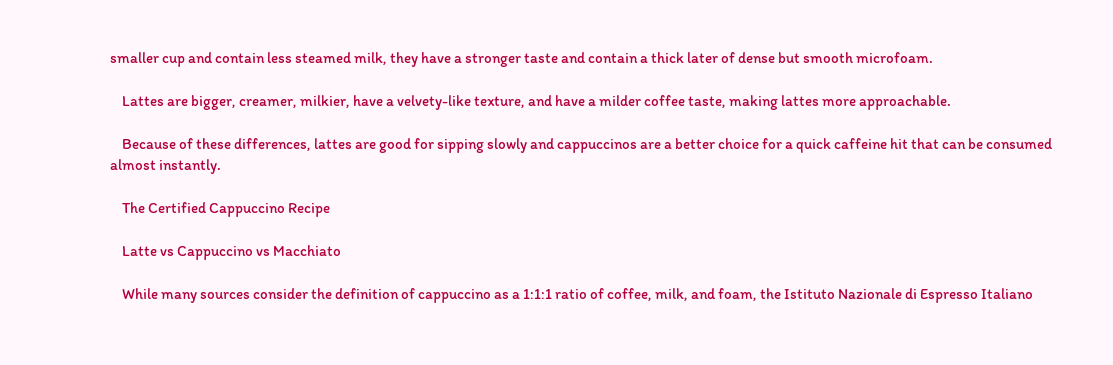smaller cup and contain less steamed milk, they have a stronger taste and contain a thick later of dense but smooth microfoam.

    Lattes are bigger, creamer, milkier, have a velvety-like texture, and have a milder coffee taste, making lattes more approachable.

    Because of these differences, lattes are good for sipping slowly and cappuccinos are a better choice for a quick caffeine hit that can be consumed almost instantly.

    The Certified Cappuccino Recipe

    Latte vs Cappuccino vs Macchiato

    While many sources consider the definition of cappuccino as a 1:1:1 ratio of coffee, milk, and foam, the Istituto Nazionale di Espresso Italiano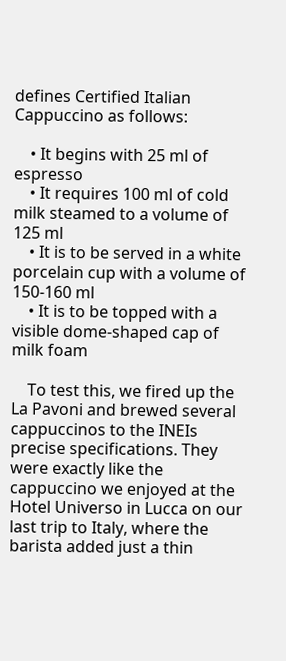defines Certified Italian Cappuccino as follows:

    • It begins with 25 ml of espresso
    • It requires 100 ml of cold milk steamed to a volume of 125 ml
    • It is to be served in a white porcelain cup with a volume of 150-160 ml
    • It is to be topped with a visible dome-shaped cap of milk foam

    To test this, we fired up the La Pavoni and brewed several cappuccinos to the INEIs precise specifications. They were exactly like the cappuccino we enjoyed at the Hotel Universo in Lucca on our last trip to Italy, where the barista added just a thin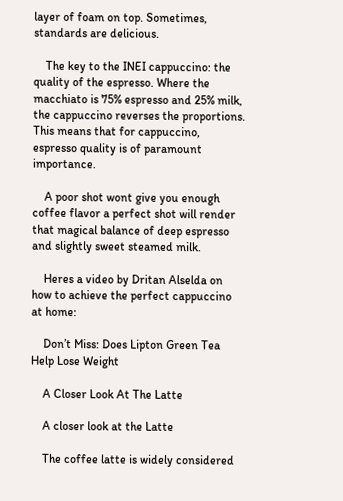layer of foam on top. Sometimes, standards are delicious.

    The key to the INEI cappuccino: the quality of the espresso. Where the macchiato is 75% espresso and 25% milk, the cappuccino reverses the proportions. This means that for cappuccino, espresso quality is of paramount importance.

    A poor shot wont give you enough coffee flavor a perfect shot will render that magical balance of deep espresso and slightly sweet steamed milk.

    Heres a video by Dritan Alselda on how to achieve the perfect cappuccino at home:

    Don’t Miss: Does Lipton Green Tea Help Lose Weight

    A Closer Look At The Latte

    A closer look at the Latte

    The coffee latte is widely considered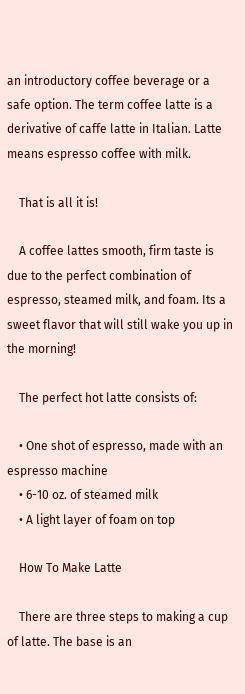an introductory coffee beverage or a safe option. The term coffee latte is a derivative of caffe latte in Italian. Latte means espresso coffee with milk.

    That is all it is!

    A coffee lattes smooth, firm taste is due to the perfect combination of espresso, steamed milk, and foam. Its a sweet flavor that will still wake you up in the morning!

    The perfect hot latte consists of:

    • One shot of espresso, made with an espresso machine
    • 6-10 oz. of steamed milk
    • A light layer of foam on top

    How To Make Latte

    There are three steps to making a cup of latte. The base is an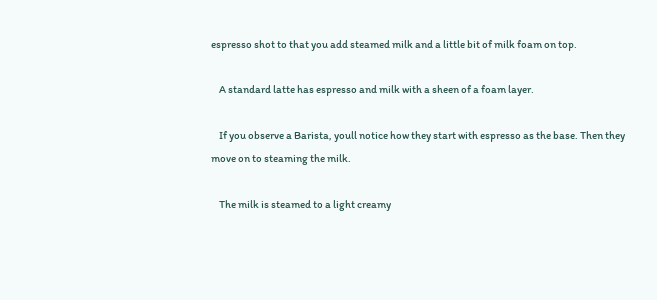espresso shot to that you add steamed milk and a little bit of milk foam on top.

    A standard latte has espresso and milk with a sheen of a foam layer.

    If you observe a Barista, youll notice how they start with espresso as the base. Then they move on to steaming the milk.

    The milk is steamed to a light creamy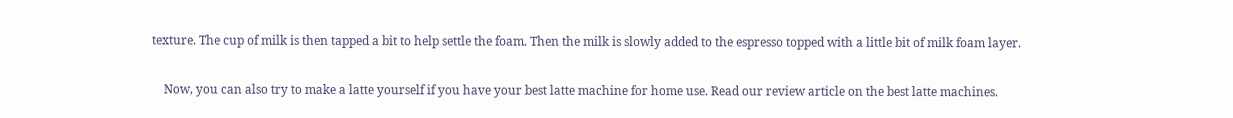texture. The cup of milk is then tapped a bit to help settle the foam. Then the milk is slowly added to the espresso topped with a little bit of milk foam layer.

    Now, you can also try to make a latte yourself if you have your best latte machine for home use. Read our review article on the best latte machines.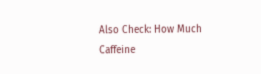Also Check: How Much Caffeine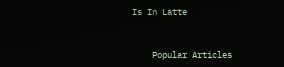Is In Latte


    Popular Articles